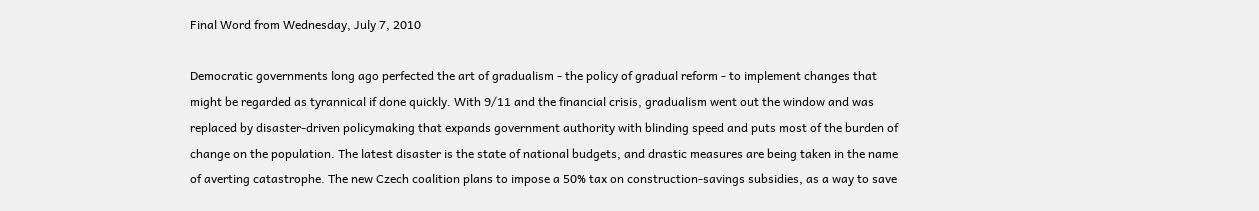Final Word from Wednesday, July 7, 2010

Democratic governments long ago perfected the art of gradualism - the policy of gradual reform - to implement changes that might be regarded as tyrannical if done quickly. With 9/11 and the financial crisis, gradualism went out the window and was replaced by disaster-driven policymaking that expands government authority with blinding speed and puts most of the burden of change on the population. The latest disaster is the state of national budgets, and drastic measures are being taken in the name of averting catastrophe. The new Czech coalition plans to impose a 50% tax on construction-savings subsidies, as a way to save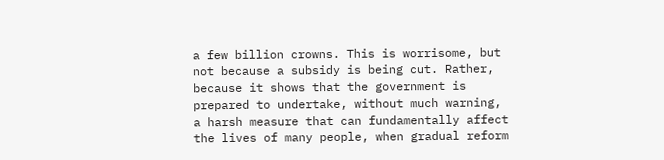a few billion crowns. This is worrisome, but not because a subsidy is being cut. Rather, because it shows that the government is prepared to undertake, without much warning, a harsh measure that can fundamentally affect the lives of many people, when gradual reform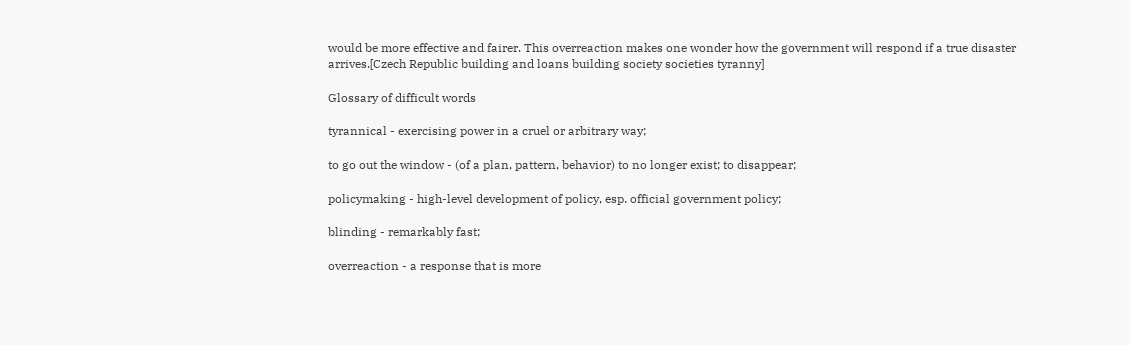would be more effective and fairer. This overreaction makes one wonder how the government will respond if a true disaster arrives.[Czech Republic building and loans building society societies tyranny]

Glossary of difficult words

tyrannical - exercising power in a cruel or arbitrary way;

to go out the window - (of a plan, pattern, behavior) to no longer exist; to disappear;

policymaking - high-level development of policy, esp. official government policy;

blinding - remarkably fast;

overreaction - a response that is more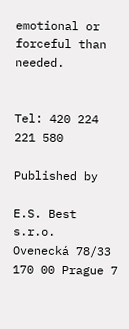emotional or forceful than needed.


Tel: 420 224 221 580

Published by

E.S. Best s.r.o.
Ovenecká 78/33
170 00 Prague 7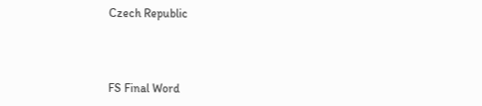Czech Republic



FS Final Word